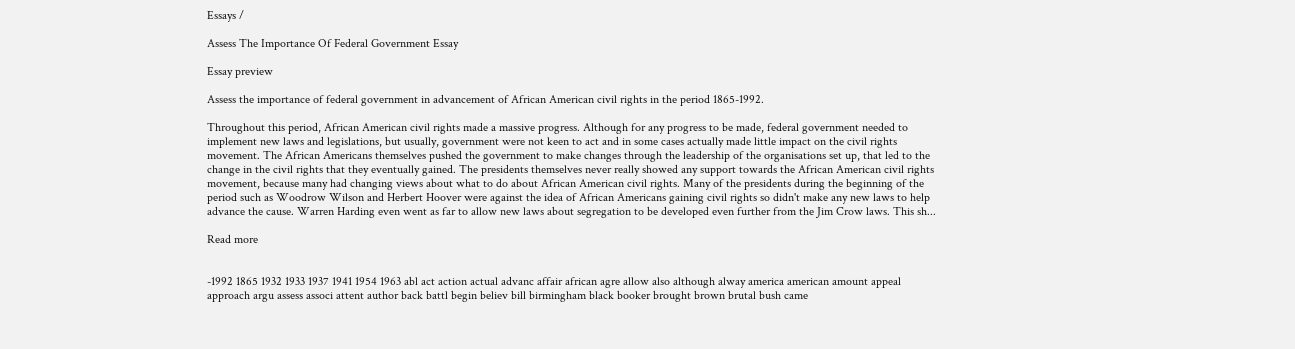Essays /

Assess The Importance Of Federal Government Essay

Essay preview

Assess the importance of federal government in advancement of African American civil rights in the period 1865-1992.

Throughout this period, African American civil rights made a massive progress. Although for any progress to be made, federal government needed to implement new laws and legislations, but usually, government were not keen to act and in some cases actually made little impact on the civil rights movement. The African Americans themselves pushed the government to make changes through the leadership of the organisations set up, that led to the change in the civil rights that they eventually gained. The presidents themselves never really showed any support towards the African American civil rights movement, because many had changing views about what to do about African American civil rights. Many of the presidents during the beginning of the period such as Woodrow Wilson and Herbert Hoover were against the idea of African Americans gaining civil rights so didn't make any new laws to help advance the cause. Warren Harding even went as far to allow new laws about segregation to be developed even further from the Jim Crow laws. This sh...

Read more


-1992 1865 1932 1933 1937 1941 1954 1963 abl act action actual advanc affair african agre allow also although alway america american amount appeal approach argu assess associ attent author back battl begin believ bill birmingham black booker brought brown brutal bush came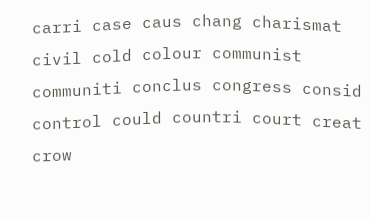carri case caus chang charismat civil cold colour communist communiti conclus congress consid control could countri court creat crow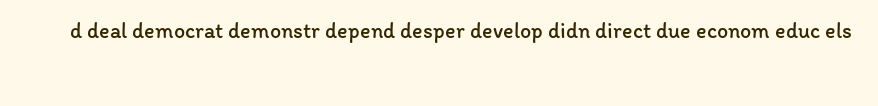d deal democrat demonstr depend desper develop didn direct due econom educ els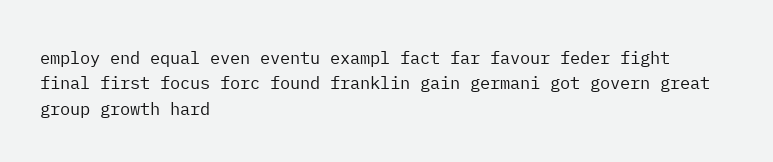employ end equal even eventu exampl fact far favour feder fight final first focus forc found franklin gain germani got govern great group growth hard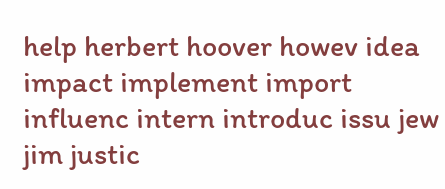help herbert hoover howev idea impact implement import influenc intern introduc issu jew jim justic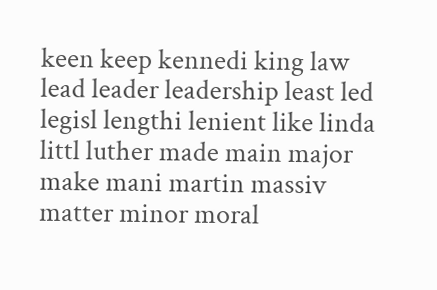keen keep kennedi king law lead leader leadership least led legisl lengthi lenient like linda littl luther made main major make mani martin massiv matter minor moral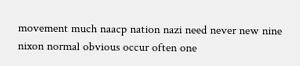movement much naacp nation nazi need never new nine nixon normal obvious occur often one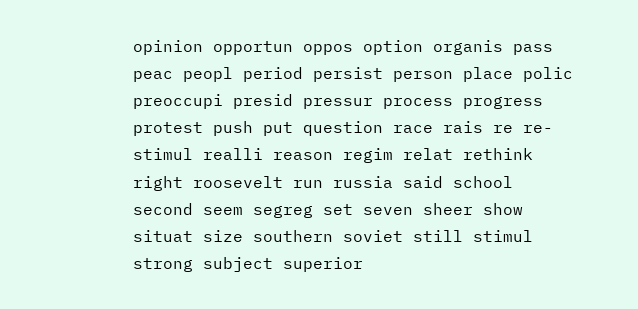opinion opportun oppos option organis pass peac peopl period persist person place polic preoccupi presid pressur process progress protest push put question race rais re re-stimul realli reason regim relat rethink right roosevelt run russia said school second seem segreg set seven sheer show situat size southern soviet still stimul strong subject superior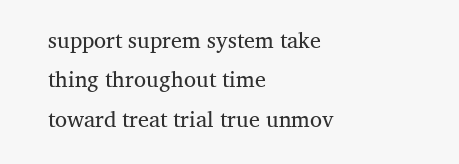support suprem system take thing throughout time toward treat trial true unmov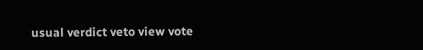usual verdict veto view vote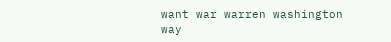want war warren washington way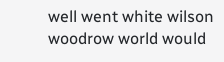well went white wilson woodrow world would